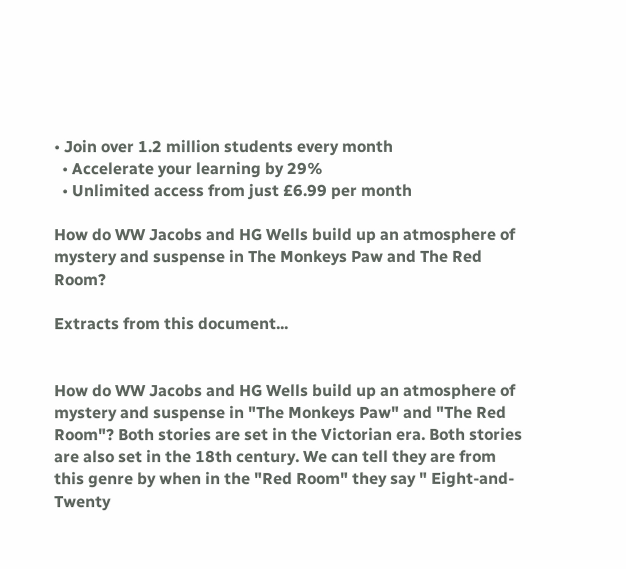• Join over 1.2 million students every month
  • Accelerate your learning by 29%
  • Unlimited access from just £6.99 per month

How do WW Jacobs and HG Wells build up an atmosphere of mystery and suspense in The Monkeys Paw and The Red Room?

Extracts from this document...


How do WW Jacobs and HG Wells build up an atmosphere of mystery and suspense in "The Monkeys Paw" and "The Red Room"? Both stories are set in the Victorian era. Both stories are also set in the 18th century. We can tell they are from this genre by when in the "Red Room" they say " Eight-and-Twenty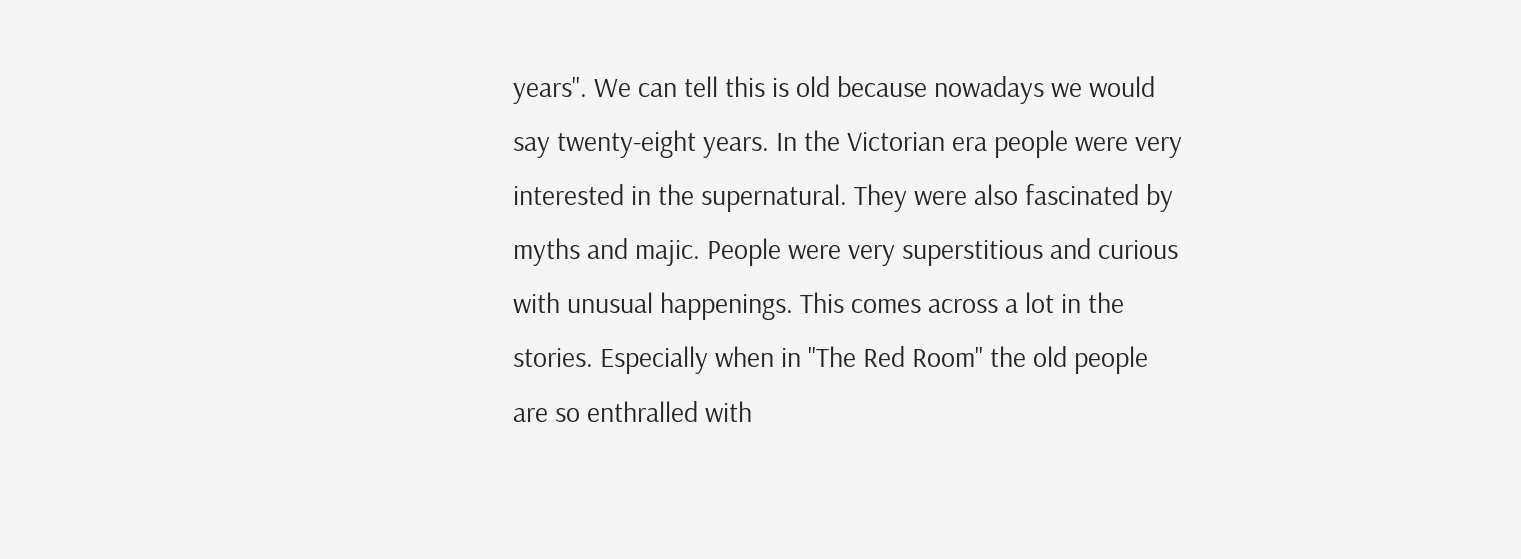years". We can tell this is old because nowadays we would say twenty-eight years. In the Victorian era people were very interested in the supernatural. They were also fascinated by myths and majic. People were very superstitious and curious with unusual happenings. This comes across a lot in the stories. Especially when in "The Red Room" the old people are so enthralled with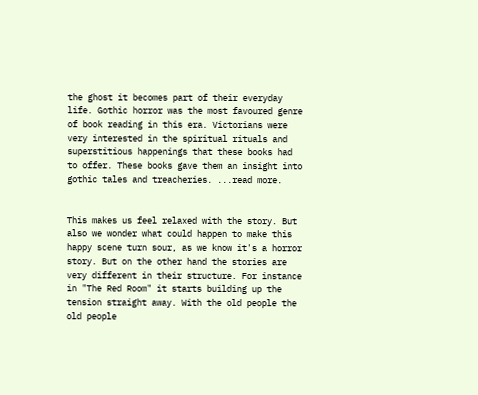the ghost it becomes part of their everyday life. Gothic horror was the most favoured genre of book reading in this era. Victorians were very interested in the spiritual rituals and superstitious happenings that these books had to offer. These books gave them an insight into gothic tales and treacheries. ...read more.


This makes us feel relaxed with the story. But also we wonder what could happen to make this happy scene turn sour, as we know it's a horror story. But on the other hand the stories are very different in their structure. For instance in "The Red Room" it starts building up the tension straight away. With the old people the old people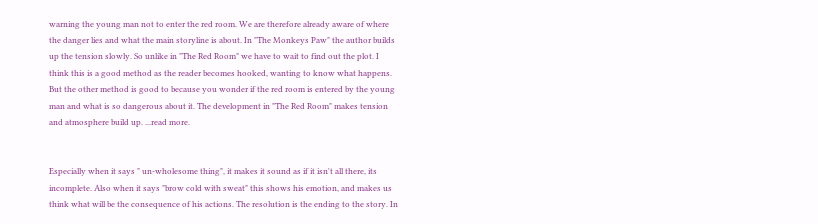warning the young man not to enter the red room. We are therefore already aware of where the danger lies and what the main storyline is about. In "The Monkeys Paw" the author builds up the tension slowly. So unlike in "The Red Room" we have to wait to find out the plot. I think this is a good method as the reader becomes hooked, wanting to know what happens. But the other method is good to because you wonder if the red room is entered by the young man and what is so dangerous about it. The development in "The Red Room" makes tension and atmosphere build up. ...read more.


Especially when it says " un-wholesome thing", it makes it sound as if it isn't all there, its incomplete. Also when it says "brow cold with sweat" this shows his emotion, and makes us think what will be the consequence of his actions. The resolution is the ending to the story. In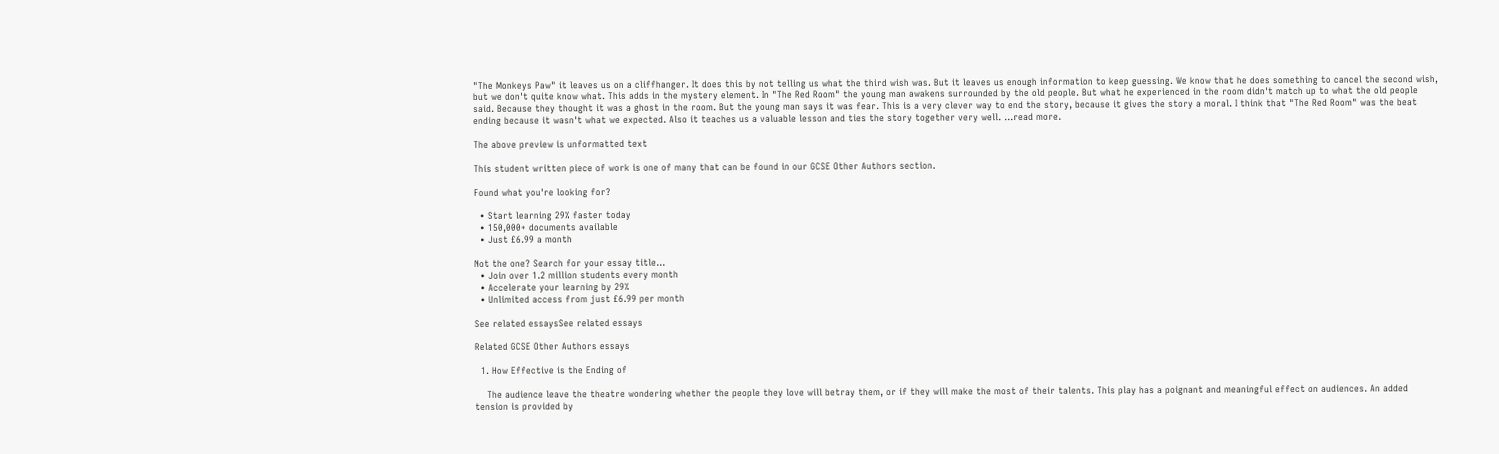"The Monkeys Paw" it leaves us on a cliffhanger. It does this by not telling us what the third wish was. But it leaves us enough information to keep guessing. We know that he does something to cancel the second wish, but we don't quite know what. This adds in the mystery element. In "The Red Room" the young man awakens surrounded by the old people. But what he experienced in the room didn't match up to what the old people said. Because they thought it was a ghost in the room. But the young man says it was fear. This is a very clever way to end the story, because it gives the story a moral. I think that "The Red Room" was the beat ending because it wasn't what we expected. Also it teaches us a valuable lesson and ties the story together very well. ...read more.

The above preview is unformatted text

This student written piece of work is one of many that can be found in our GCSE Other Authors section.

Found what you're looking for?

  • Start learning 29% faster today
  • 150,000+ documents available
  • Just £6.99 a month

Not the one? Search for your essay title...
  • Join over 1.2 million students every month
  • Accelerate your learning by 29%
  • Unlimited access from just £6.99 per month

See related essaysSee related essays

Related GCSE Other Authors essays

  1. How Effective is the Ending of

    The audience leave the theatre wondering whether the people they love will betray them, or if they will make the most of their talents. This play has a poignant and meaningful effect on audiences. An added tension is provided by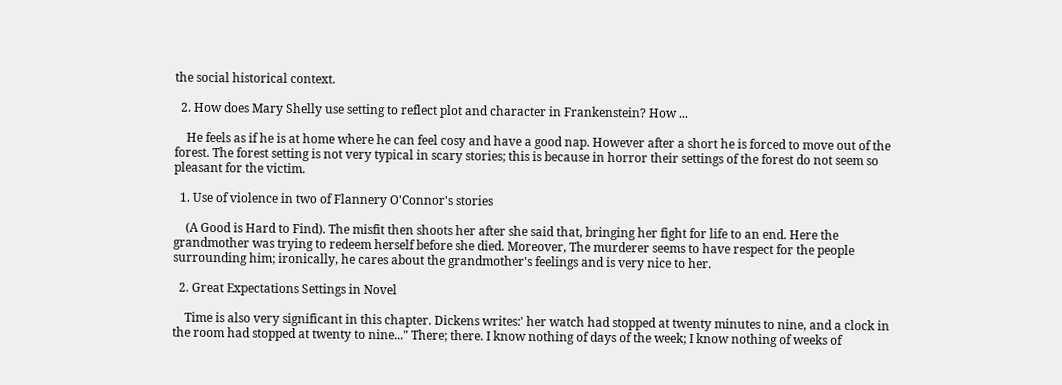the social historical context.

  2. How does Mary Shelly use setting to reflect plot and character in Frankenstein? How ...

    He feels as if he is at home where he can feel cosy and have a good nap. However after a short he is forced to move out of the forest. The forest setting is not very typical in scary stories; this is because in horror their settings of the forest do not seem so pleasant for the victim.

  1. Use of violence in two of Flannery O'Connor's stories

    (A Good is Hard to Find). The misfit then shoots her after she said that, bringing her fight for life to an end. Here the grandmother was trying to redeem herself before she died. Moreover, The murderer seems to have respect for the people surrounding him; ironically, he cares about the grandmother's feelings and is very nice to her.

  2. Great Expectations Settings in Novel

    Time is also very significant in this chapter. Dickens writes:' her watch had stopped at twenty minutes to nine, and a clock in the room had stopped at twenty to nine..." There; there. I know nothing of days of the week; I know nothing of weeks of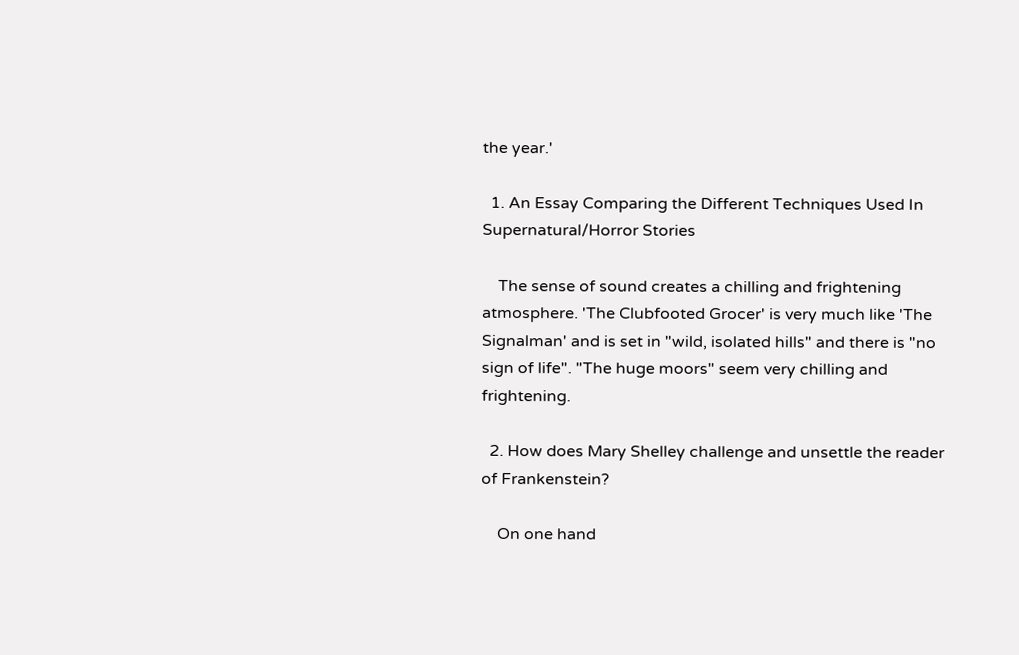the year.'

  1. An Essay Comparing the Different Techniques Used In Supernatural/Horror Stories

    The sense of sound creates a chilling and frightening atmosphere. 'The Clubfooted Grocer' is very much like 'The Signalman' and is set in "wild, isolated hills" and there is "no sign of life". "The huge moors" seem very chilling and frightening.

  2. How does Mary Shelley challenge and unsettle the reader of Frankenstein?

    On one hand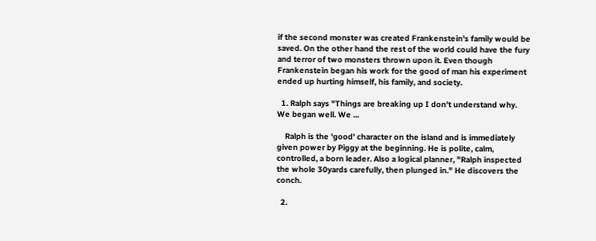if the second monster was created Frankenstein's family would be saved. On the other hand the rest of the world could have the fury and terror of two monsters thrown upon it. Even though Frankenstein began his work for the good of man his experiment ended up hurting himself, his family, and society.

  1. Ralph says "Things are breaking up I don't understand why. We began well. We ...

    Ralph is the 'good' character on the island and is immediately given power by Piggy at the beginning. He is polite, calm, controlled, a born leader. Also a logical planner, "Ralph inspected the whole 30yards carefully, then plunged in." He discovers the conch.

  2.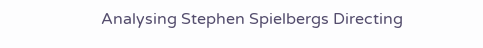Analysing Stephen Spielbergs Directing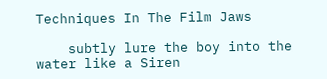Techniques In The Film Jaws

    subtly lure the boy into the water like a Siren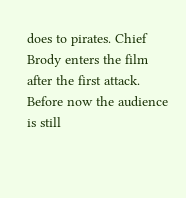does to pirates. Chief Brody enters the film after the first attack. Before now the audience is still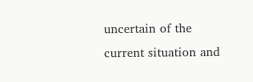uncertain of the current situation and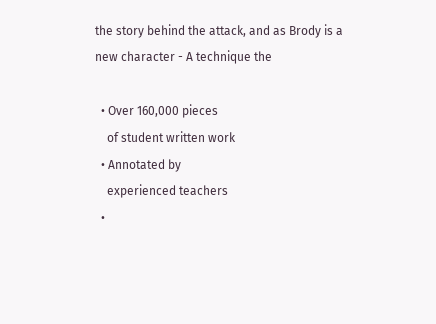the story behind the attack, and as Brody is a new character - A technique the

  • Over 160,000 pieces
    of student written work
  • Annotated by
    experienced teachers
  •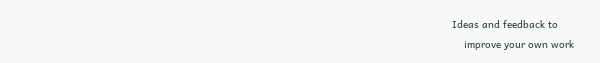Ideas and feedback to
    improve your own work